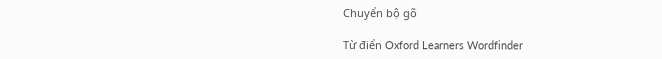Chuyển bộ gõ

Từ điển Oxford Learners Wordfinder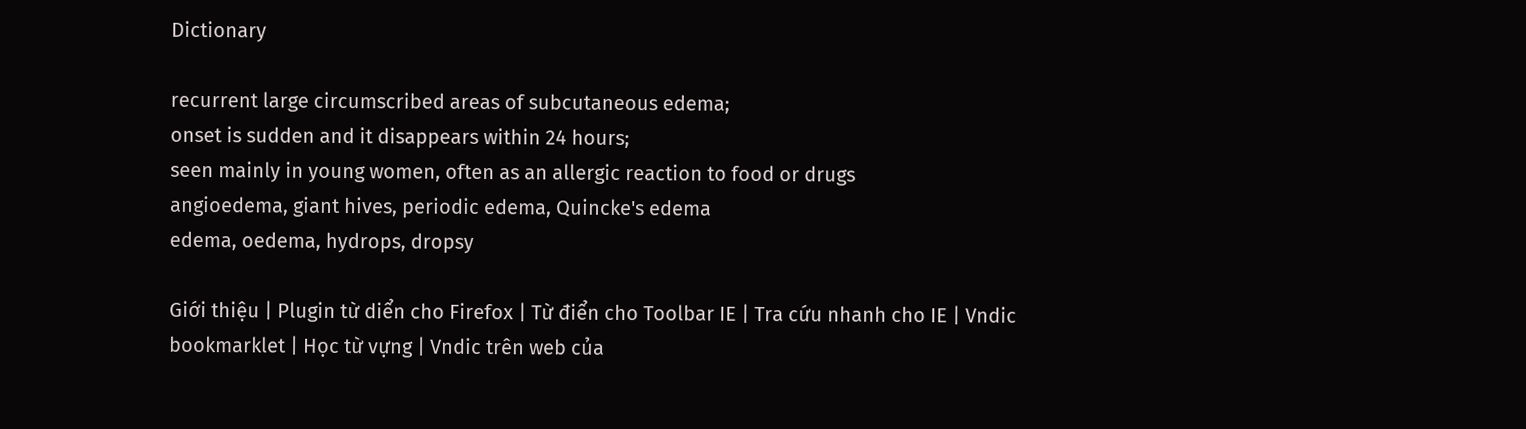Dictionary

recurrent large circumscribed areas of subcutaneous edema;
onset is sudden and it disappears within 24 hours;
seen mainly in young women, often as an allergic reaction to food or drugs
angioedema, giant hives, periodic edema, Quincke's edema
edema, oedema, hydrops, dropsy

Giới thiệu | Plugin từ diển cho Firefox | Từ điển cho Toolbar IE | Tra cứu nhanh cho IE | Vndic bookmarklet | Học từ vựng | Vndic trên web của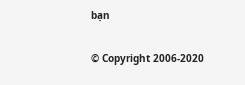bạn

© Copyright 2006-2020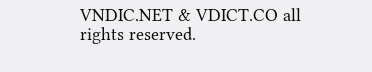VNDIC.NET & VDICT.CO all rights reserved.